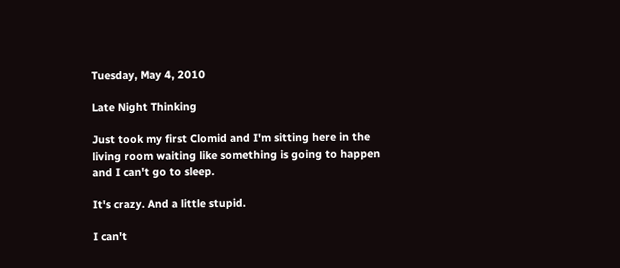Tuesday, May 4, 2010

Late Night Thinking

Just took my first Clomid and I'm sitting here in the living room waiting like something is going to happen and I can't go to sleep.

It's crazy. And a little stupid.

I can't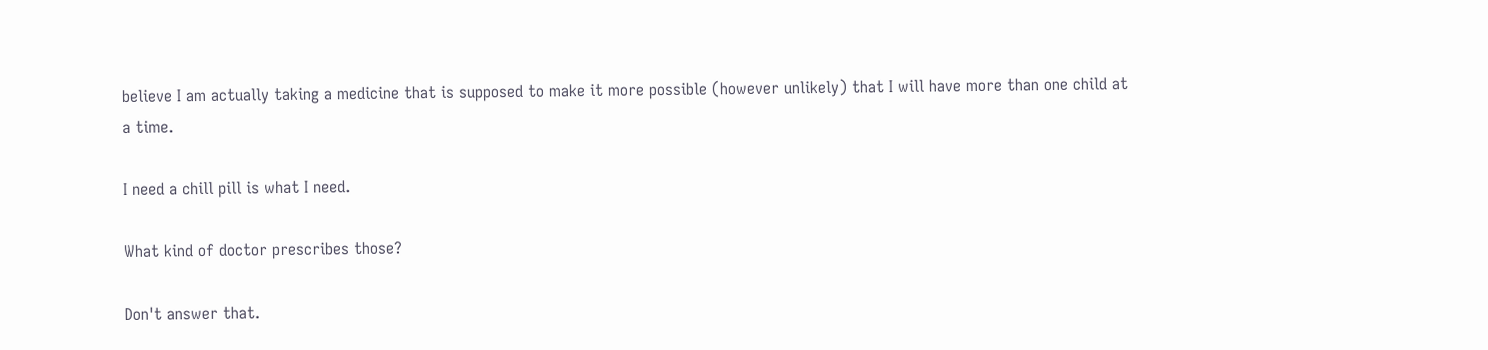believe I am actually taking a medicine that is supposed to make it more possible (however unlikely) that I will have more than one child at a time.

I need a chill pill is what I need.

What kind of doctor prescribes those?

Don't answer that.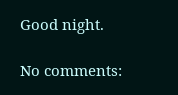Good night.

No comments: